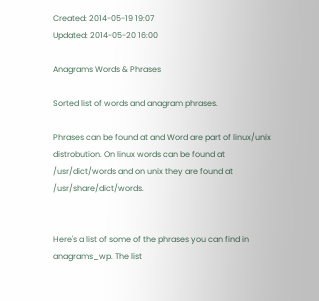Created: 2014-05-19 19:07
Updated: 2014-05-20 16:00

Anagrams Words & Phrases

Sorted list of words and anagram phrases.

Phrases can be found at and Word are part of linux/unix distrobution. On linux words can be found at /usr/dict/words and on unix they are found at /usr/share/dict/words.


Here's a list of some of the phrases you can find in anagrams_wp. The list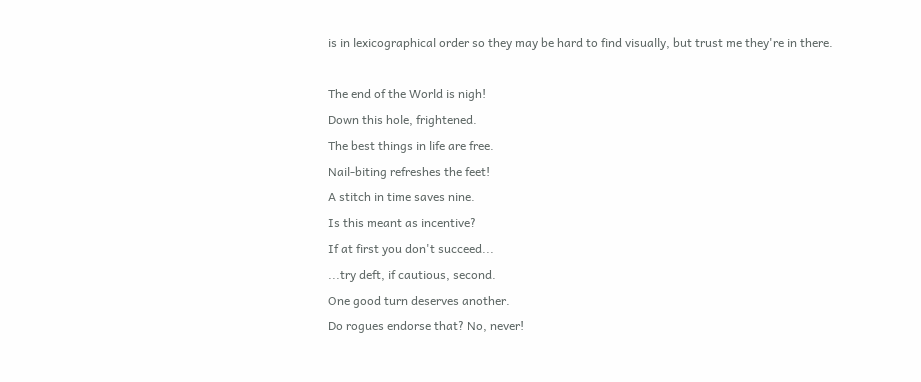is in lexicographical order so they may be hard to find visually, but trust me they're in there.

The end of the World is nigh!
Down this hole, frightened.
The best things in life are free.
Nail-biting refreshes the feet!
A stitch in time saves nine.
Is this meant as incentive?
If at first you don't succeed...
...try deft, if cautious, second.
One good turn deserves another.
Do rogues endorse that? No, never!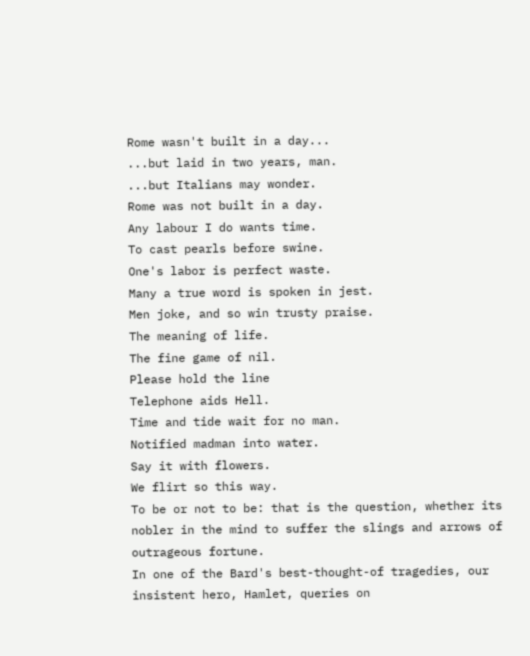Rome wasn't built in a day...
...but laid in two years, man.
...but Italians may wonder.
Rome was not built in a day.
Any labour I do wants time.
To cast pearls before swine.
One's labor is perfect waste.
Many a true word is spoken in jest.
Men joke, and so win trusty praise.
The meaning of life.
The fine game of nil.
Please hold the line
Telephone aids Hell.
Time and tide wait for no man.
Notified madman into water.
Say it with flowers.
We flirt so this way.
To be or not to be: that is the question, whether its nobler in the mind to suffer the slings and arrows of outrageous fortune.
In one of the Bard's best-thought-of tragedies, our insistent hero, Hamlet, queries on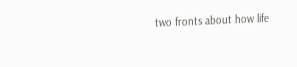two fronts about how life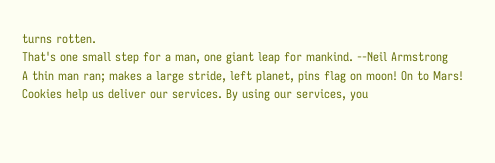turns rotten.
That's one small step for a man, one giant leap for mankind. --Neil Armstrong
A thin man ran; makes a large stride, left planet, pins flag on moon! On to Mars!
Cookies help us deliver our services. By using our services, you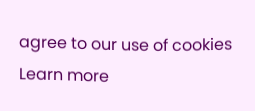agree to our use of cookies Learn more